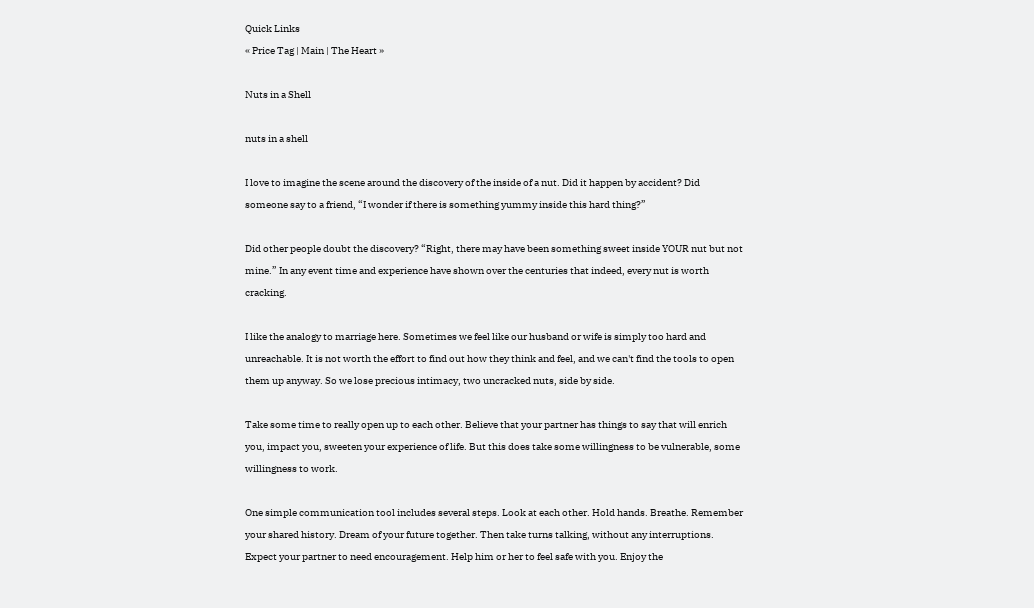Quick Links
« Price Tag | Main | The Heart »

Nuts in a Shell

nuts in a shell

I love to imagine the scene around the discovery of the inside of a nut. Did it happen by accident? Did someone say to a friend, “I wonder if there is something yummy inside this hard thing?”

Did other people doubt the discovery? “Right, there may have been something sweet inside YOUR nut but not mine.” In any event time and experience have shown over the centuries that indeed, every nut is worth cracking.

I like the analogy to marriage here. Sometimes we feel like our husband or wife is simply too hard and unreachable. It is not worth the effort to find out how they think and feel, and we can't find the tools to open them up anyway. So we lose precious intimacy, two uncracked nuts, side by side.

Take some time to really open up to each other. Believe that your partner has things to say that will enrich you, impact you, sweeten your experience of life. But this does take some willingness to be vulnerable, some willingness to work.

One simple communication tool includes several steps. Look at each other. Hold hands. Breathe. Remember your shared history. Dream of your future together. Then take turns talking, without any interruptions. Expect your partner to need encouragement. Help him or her to feel safe with you. Enjoy the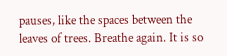pauses, like the spaces between the leaves of trees. Breathe again. It is so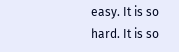easy. It is so hard. It is so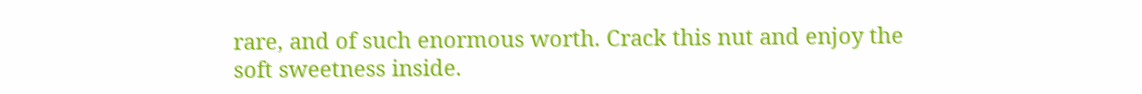rare, and of such enormous worth. Crack this nut and enjoy the soft sweetness inside.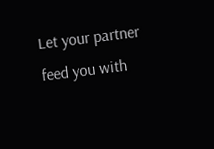Let your partner feed you with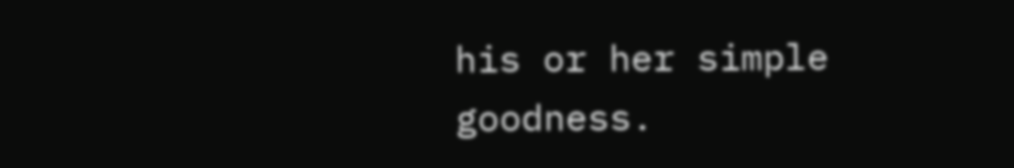his or her simple goodness.